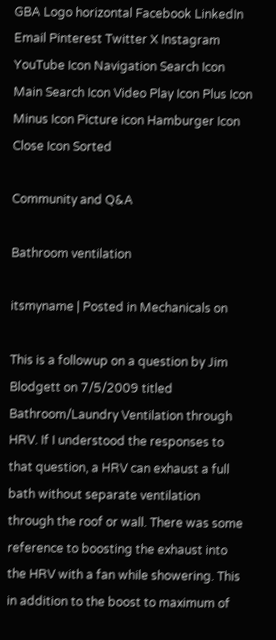GBA Logo horizontal Facebook LinkedIn Email Pinterest Twitter X Instagram YouTube Icon Navigation Search Icon Main Search Icon Video Play Icon Plus Icon Minus Icon Picture icon Hamburger Icon Close Icon Sorted

Community and Q&A

Bathroom ventilation

itsmyname | Posted in Mechanicals on

This is a followup on a question by Jim Blodgett on 7/5/2009 titled Bathroom/Laundry Ventilation through HRV. If I understood the responses to that question, a HRV can exhaust a full bath without separate ventilation through the roof or wall. There was some reference to boosting the exhaust into the HRV with a fan while showering. This in addition to the boost to maximum of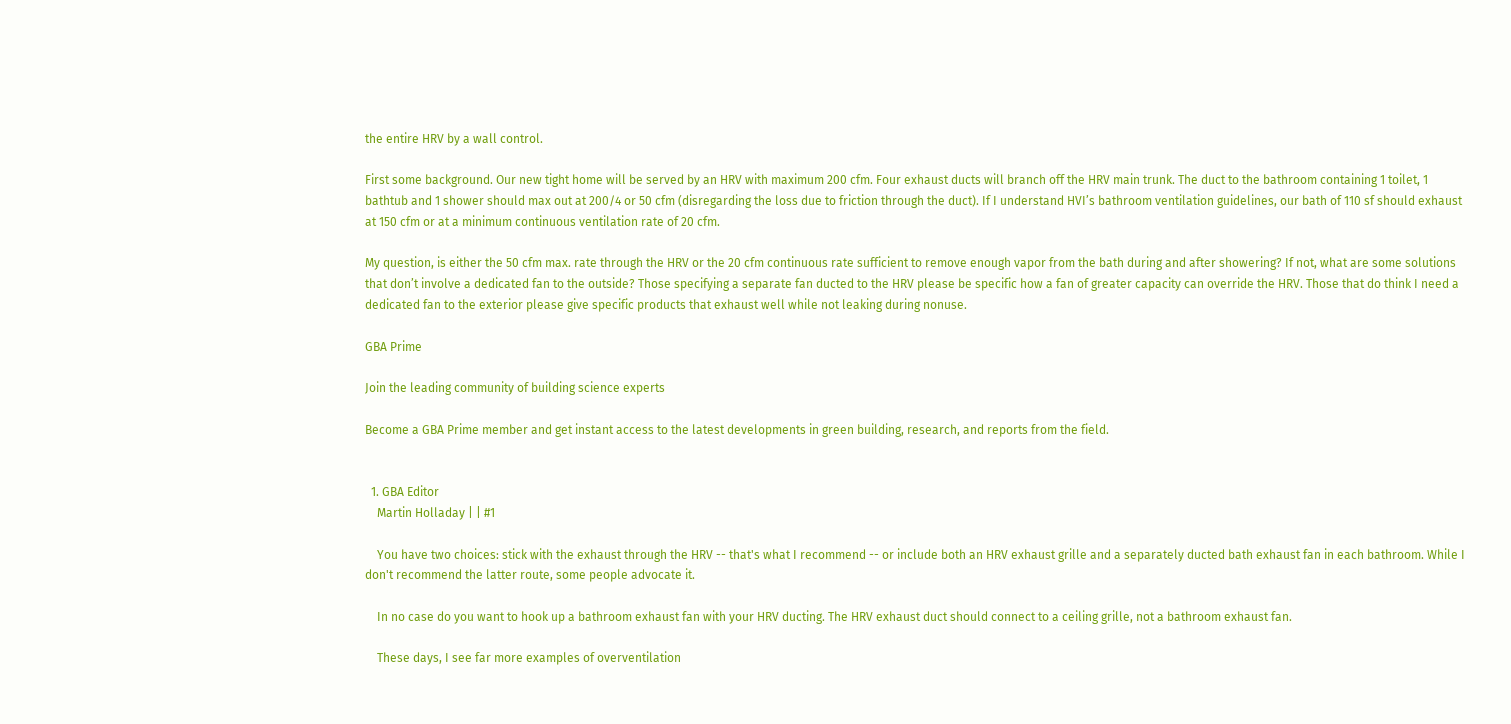the entire HRV by a wall control.

First some background. Our new tight home will be served by an HRV with maximum 200 cfm. Four exhaust ducts will branch off the HRV main trunk. The duct to the bathroom containing 1 toilet, 1 bathtub and 1 shower should max out at 200/4 or 50 cfm (disregarding the loss due to friction through the duct). If I understand HVI’s bathroom ventilation guidelines, our bath of 110 sf should exhaust at 150 cfm or at a minimum continuous ventilation rate of 20 cfm.

My question, is either the 50 cfm max. rate through the HRV or the 20 cfm continuous rate sufficient to remove enough vapor from the bath during and after showering? If not, what are some solutions that don’t involve a dedicated fan to the outside? Those specifying a separate fan ducted to the HRV please be specific how a fan of greater capacity can override the HRV. Those that do think I need a dedicated fan to the exterior please give specific products that exhaust well while not leaking during nonuse.

GBA Prime

Join the leading community of building science experts

Become a GBA Prime member and get instant access to the latest developments in green building, research, and reports from the field.


  1. GBA Editor
    Martin Holladay | | #1

    You have two choices: stick with the exhaust through the HRV -- that's what I recommend -- or include both an HRV exhaust grille and a separately ducted bath exhaust fan in each bathroom. While I don't recommend the latter route, some people advocate it.

    In no case do you want to hook up a bathroom exhaust fan with your HRV ducting. The HRV exhaust duct should connect to a ceiling grille, not a bathroom exhaust fan.

    These days, I see far more examples of overventilation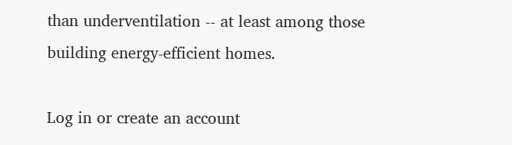than underventilation -- at least among those building energy-efficient homes.

Log in or create an account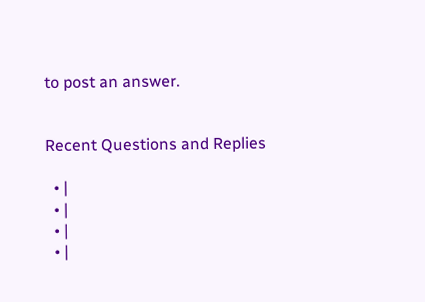to post an answer.


Recent Questions and Replies

  • |
  • |
  • |
  • |